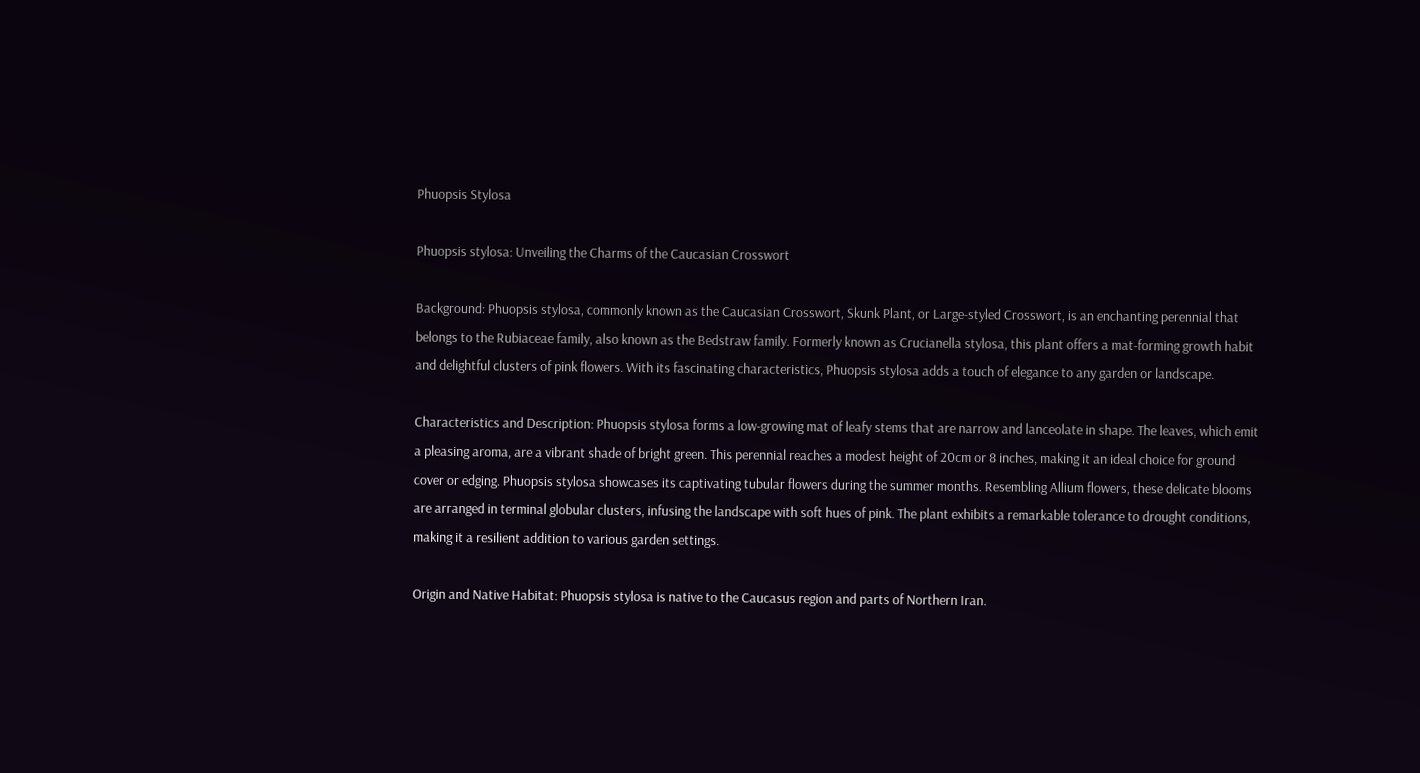Phuopsis Stylosa

Phuopsis stylosa: Unveiling the Charms of the Caucasian Crosswort

Background: Phuopsis stylosa, commonly known as the Caucasian Crosswort, Skunk Plant, or Large-styled Crosswort, is an enchanting perennial that belongs to the Rubiaceae family, also known as the Bedstraw family. Formerly known as Crucianella stylosa, this plant offers a mat-forming growth habit and delightful clusters of pink flowers. With its fascinating characteristics, Phuopsis stylosa adds a touch of elegance to any garden or landscape.

Characteristics and Description: Phuopsis stylosa forms a low-growing mat of leafy stems that are narrow and lanceolate in shape. The leaves, which emit a pleasing aroma, are a vibrant shade of bright green. This perennial reaches a modest height of 20cm or 8 inches, making it an ideal choice for ground cover or edging. Phuopsis stylosa showcases its captivating tubular flowers during the summer months. Resembling Allium flowers, these delicate blooms are arranged in terminal globular clusters, infusing the landscape with soft hues of pink. The plant exhibits a remarkable tolerance to drought conditions, making it a resilient addition to various garden settings.

Origin and Native Habitat: Phuopsis stylosa is native to the Caucasus region and parts of Northern Iran.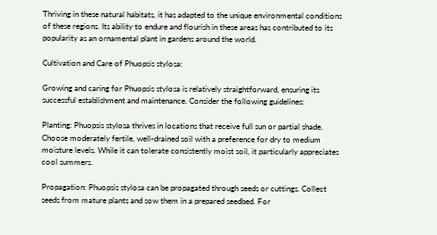Thriving in these natural habitats, it has adapted to the unique environmental conditions of these regions. Its ability to endure and flourish in these areas has contributed to its popularity as an ornamental plant in gardens around the world.

Cultivation and Care of Phuopsis stylosa:

Growing and caring for Phuopsis stylosa is relatively straightforward, ensuring its successful establishment and maintenance. Consider the following guidelines:

Planting: Phuopsis stylosa thrives in locations that receive full sun or partial shade. Choose moderately fertile, well-drained soil with a preference for dry to medium moisture levels. While it can tolerate consistently moist soil, it particularly appreciates cool summers.

Propagation: Phuopsis stylosa can be propagated through seeds or cuttings. Collect seeds from mature plants and sow them in a prepared seedbed. For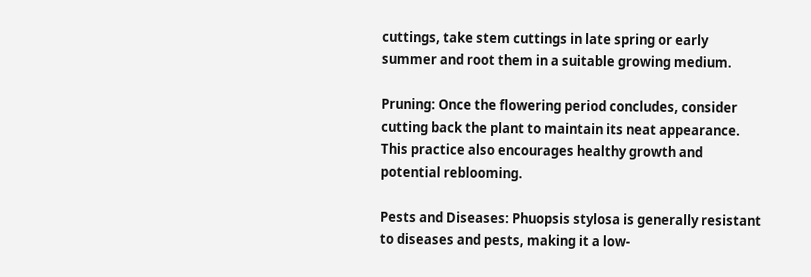cuttings, take stem cuttings in late spring or early summer and root them in a suitable growing medium.

Pruning: Once the flowering period concludes, consider cutting back the plant to maintain its neat appearance. This practice also encourages healthy growth and potential reblooming.

Pests and Diseases: Phuopsis stylosa is generally resistant to diseases and pests, making it a low-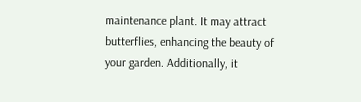maintenance plant. It may attract butterflies, enhancing the beauty of your garden. Additionally, it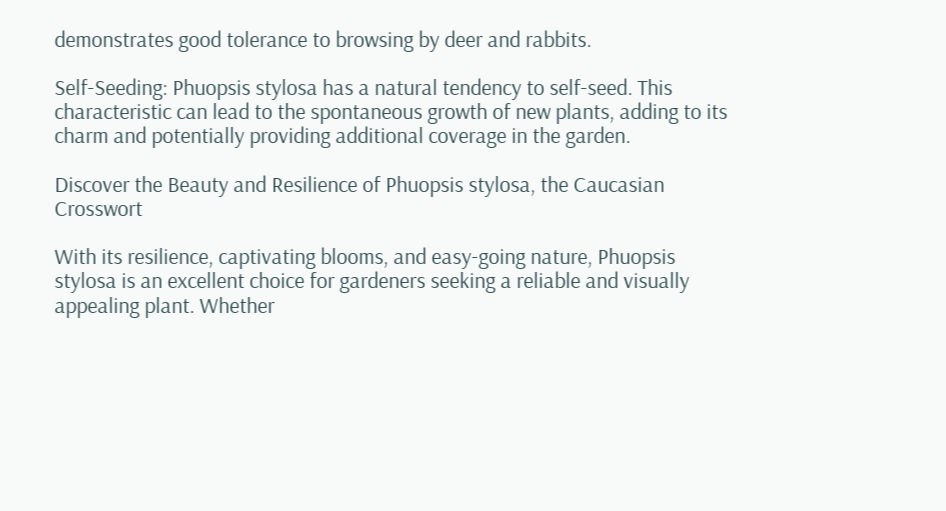demonstrates good tolerance to browsing by deer and rabbits.

Self-Seeding: Phuopsis stylosa has a natural tendency to self-seed. This characteristic can lead to the spontaneous growth of new plants, adding to its charm and potentially providing additional coverage in the garden.

Discover the Beauty and Resilience of Phuopsis stylosa, the Caucasian Crosswort

With its resilience, captivating blooms, and easy-going nature, Phuopsis stylosa is an excellent choice for gardeners seeking a reliable and visually appealing plant. Whether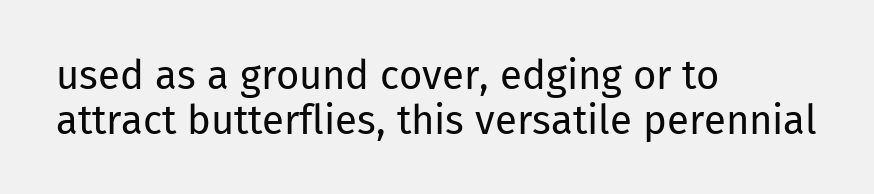used as a ground cover, edging or to attract butterflies, this versatile perennial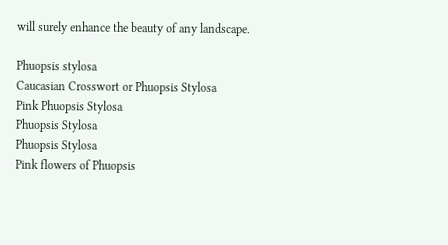will surely enhance the beauty of any landscape.

Phuopsis stylosa
Caucasian Crosswort or Phuopsis Stylosa
Pink Phuopsis Stylosa
Phuopsis Stylosa
Phuopsis Stylosa
Pink flowers of Phuopsis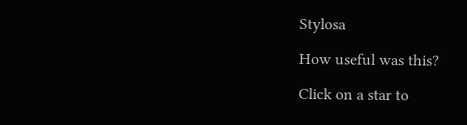Stylosa

How useful was this?

Click on a star to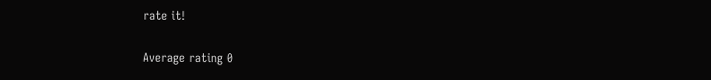rate it!

Average rating 0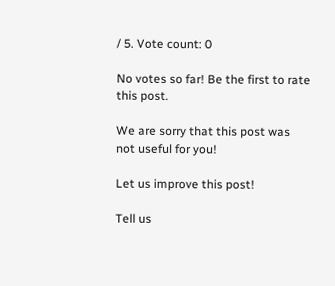/ 5. Vote count: 0

No votes so far! Be the first to rate this post.

We are sorry that this post was not useful for you!

Let us improve this post!

Tell us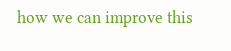how we can improve this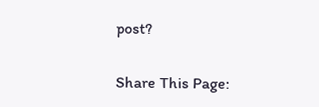post?

Share This Page: